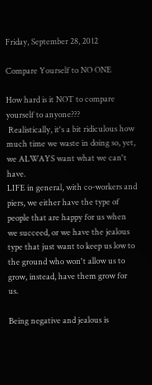Friday, September 28, 2012

Compare Yourself to NO ONE

How hard is it NOT to compare yourself to anyone???
 Realistically, it's a bit ridiculous how much time we waste in doing so, yet, we ALWAYS want what we can't have.
LIFE in general, with co-workers and piers, we either have the type of people that are happy for us when we succeed, or we have the jealous type that just want to keep us low to the ground who won't allow us to grow, instead, have them grow for us.

Being negative and jealous is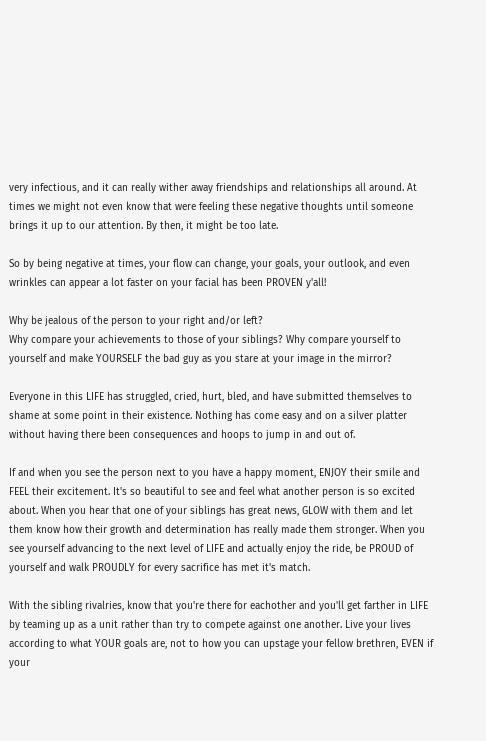very infectious, and it can really wither away friendships and relationships all around. At times we might not even know that were feeling these negative thoughts until someone brings it up to our attention. By then, it might be too late.

So by being negative at times, your flow can change, your goals, your outlook, and even wrinkles can appear a lot faster on your facial has been PROVEN y'all!

Why be jealous of the person to your right and/or left?
Why compare your achievements to those of your siblings? Why compare yourself to yourself and make YOURSELF the bad guy as you stare at your image in the mirror?

Everyone in this LIFE has struggled, cried, hurt, bled, and have submitted themselves to shame at some point in their existence. Nothing has come easy and on a silver platter without having there been consequences and hoops to jump in and out of.

If and when you see the person next to you have a happy moment, ENJOY their smile and FEEL their excitement. It's so beautiful to see and feel what another person is so excited about. When you hear that one of your siblings has great news, GLOW with them and let them know how their growth and determination has really made them stronger. When you see yourself advancing to the next level of LIFE and actually enjoy the ride, be PROUD of yourself and walk PROUDLY for every sacrifice has met it's match.

With the sibling rivalries, know that you're there for eachother and you'll get farther in LIFE by teaming up as a unit rather than try to compete against one another. Live your lives according to what YOUR goals are, not to how you can upstage your fellow brethren, EVEN if your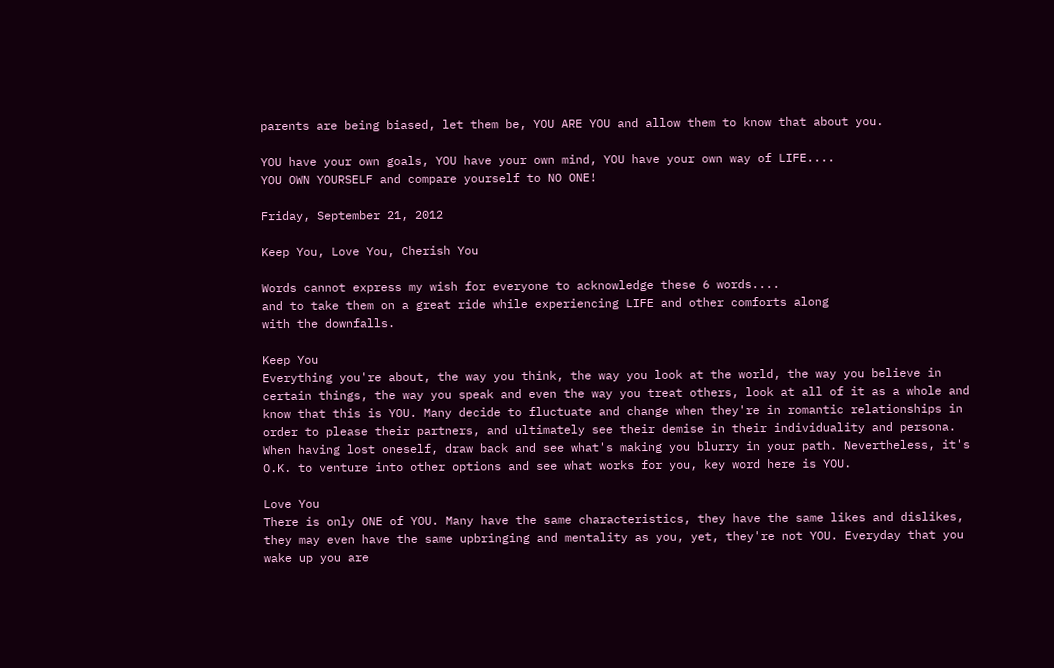parents are being biased, let them be, YOU ARE YOU and allow them to know that about you.

YOU have your own goals, YOU have your own mind, YOU have your own way of LIFE....
YOU OWN YOURSELF and compare yourself to NO ONE!

Friday, September 21, 2012

Keep You, Love You, Cherish You

Words cannot express my wish for everyone to acknowledge these 6 words....
and to take them on a great ride while experiencing LIFE and other comforts along
with the downfalls.

Keep You
Everything you're about, the way you think, the way you look at the world, the way you believe in certain things, the way you speak and even the way you treat others, look at all of it as a whole and know that this is YOU. Many decide to fluctuate and change when they're in romantic relationships in order to please their partners, and ultimately see their demise in their individuality and persona. When having lost oneself, draw back and see what's making you blurry in your path. Nevertheless, it's O.K. to venture into other options and see what works for you, key word here is YOU.

Love You
There is only ONE of YOU. Many have the same characteristics, they have the same likes and dislikes, they may even have the same upbringing and mentality as you, yet, they're not YOU. Everyday that you wake up you are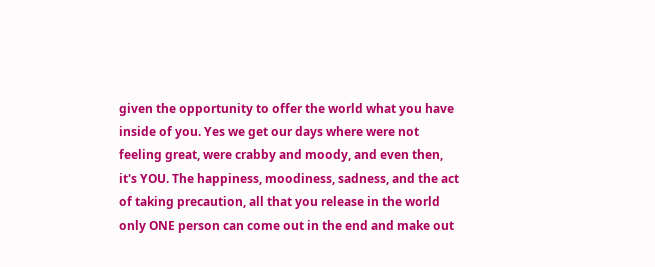given the opportunity to offer the world what you have inside of you. Yes we get our days where were not feeling great, were crabby and moody, and even then, it's YOU. The happiness, moodiness, sadness, and the act of taking precaution, all that you release in the world only ONE person can come out in the end and make out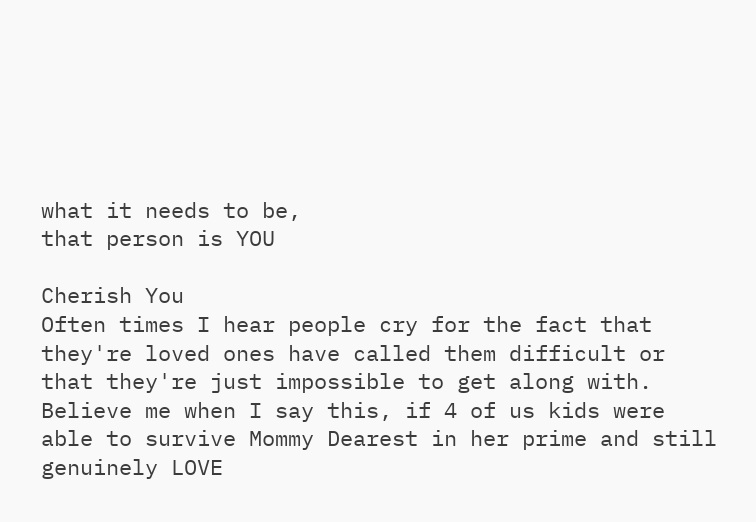what it needs to be,
that person is YOU

Cherish You
Often times I hear people cry for the fact that they're loved ones have called them difficult or that they're just impossible to get along with. Believe me when I say this, if 4 of us kids were able to survive Mommy Dearest in her prime and still genuinely LOVE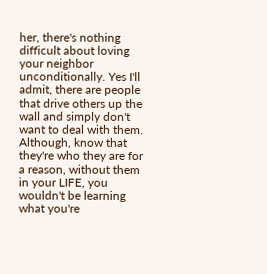her, there's nothing difficult about loving your neighbor unconditionally. Yes I'll admit, there are people that drive others up the wall and simply don't want to deal with them. Although, know that they're who they are for a reason, without them in your LIFE, you wouldn't be learning what you're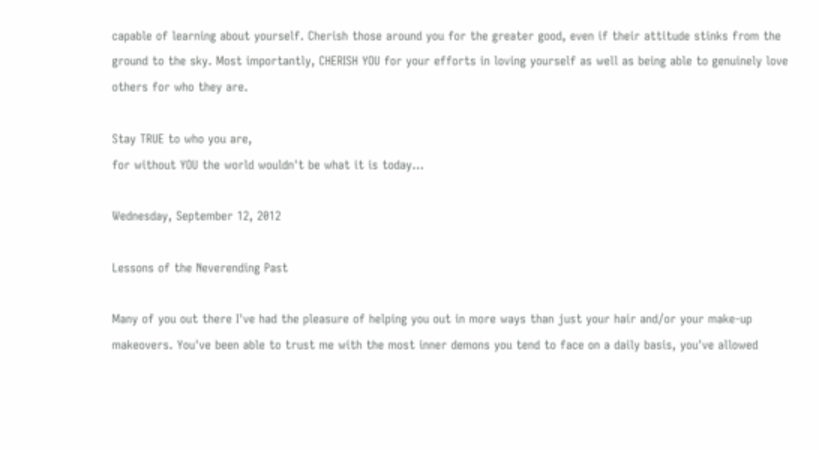capable of learning about yourself. Cherish those around you for the greater good, even if their attitude stinks from the ground to the sky. Most importantly, CHERISH YOU for your efforts in loving yourself as well as being able to genuinely love others for who they are.

Stay TRUE to who you are,
for without YOU the world wouldn't be what it is today...

Wednesday, September 12, 2012

Lessons of the Neverending Past

Many of you out there I've had the pleasure of helping you out in more ways than just your hair and/or your make-up makeovers. You've been able to trust me with the most inner demons you tend to face on a daily basis, you've allowed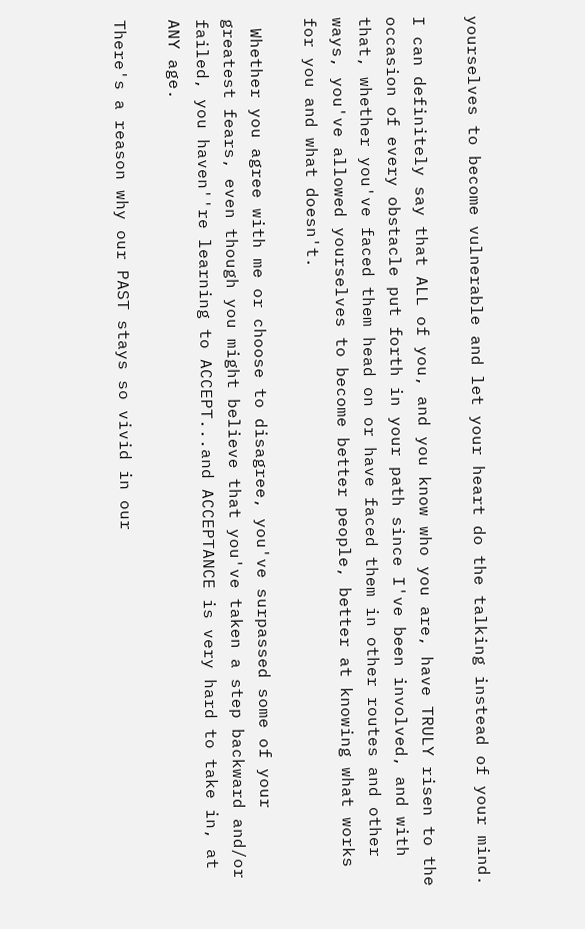yourselves to become vulnerable and let your heart do the talking instead of your mind.

I can definitely say that ALL of you, and you know who you are, have TRULY risen to the occasion of every obstacle put forth in your path since I've been involved, and with that, whether you've faced them head on or have faced them in other routes and other ways, you've allowed yourselves to become better people, better at knowing what works for you and what doesn't.

 Whether you agree with me or choose to disagree, you've surpassed some of your greatest fears, even though you might believe that you've taken a step backward and/or failed, you haven''re learning to ACCEPT...and ACCEPTANCE is very hard to take in, at ANY age.

There's a reason why our PAST stays so vivid in our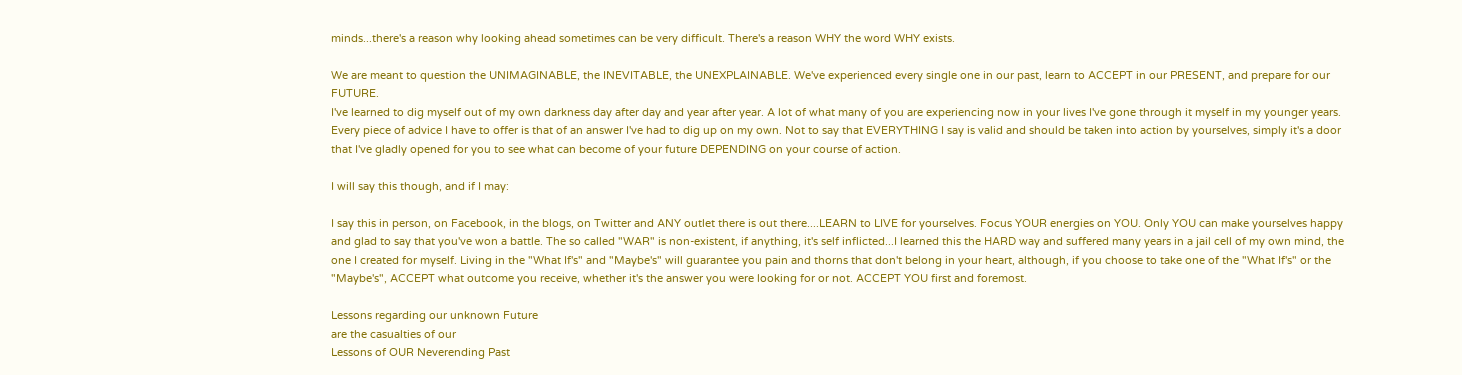minds...there's a reason why looking ahead sometimes can be very difficult. There's a reason WHY the word WHY exists.

We are meant to question the UNIMAGINABLE, the INEVITABLE, the UNEXPLAINABLE. We've experienced every single one in our past, learn to ACCEPT in our PRESENT, and prepare for our FUTURE.
I've learned to dig myself out of my own darkness day after day and year after year. A lot of what many of you are experiencing now in your lives I've gone through it myself in my younger years. Every piece of advice I have to offer is that of an answer I've had to dig up on my own. Not to say that EVERYTHING I say is valid and should be taken into action by yourselves, simply it's a door that I've gladly opened for you to see what can become of your future DEPENDING on your course of action.

I will say this though, and if I may:

I say this in person, on Facebook, in the blogs, on Twitter and ANY outlet there is out there....LEARN to LIVE for yourselves. Focus YOUR energies on YOU. Only YOU can make yourselves happy and glad to say that you've won a battle. The so called "WAR" is non-existent, if anything, it's self inflicted...I learned this the HARD way and suffered many years in a jail cell of my own mind, the one I created for myself. Living in the "What If's" and "Maybe's" will guarantee you pain and thorns that don't belong in your heart, although, if you choose to take one of the "What If's" or the "Maybe's", ACCEPT what outcome you receive, whether it's the answer you were looking for or not. ACCEPT YOU first and foremost.

Lessons regarding our unknown Future
are the casualties of our
Lessons of OUR Neverending Past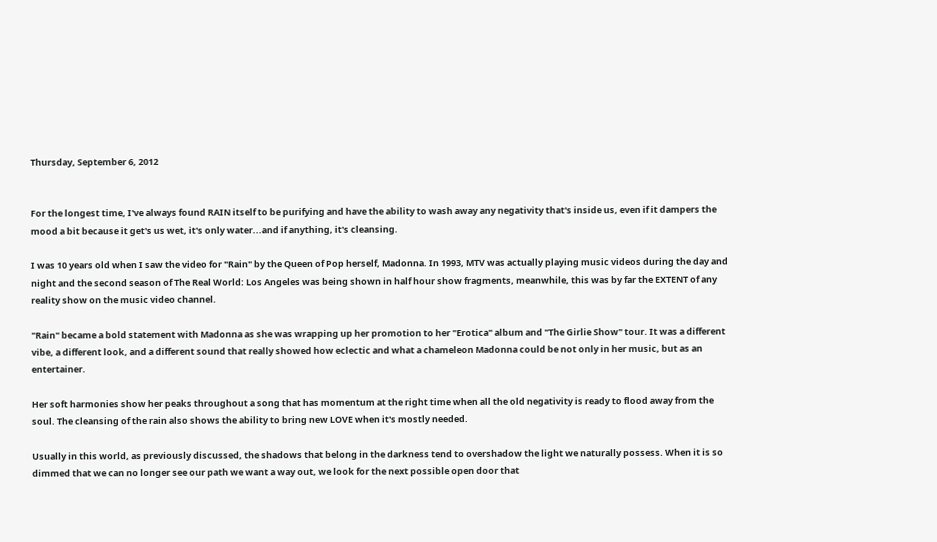Thursday, September 6, 2012


For the longest time, I've always found RAIN itself to be purifying and have the ability to wash away any negativity that's inside us, even if it dampers the mood a bit because it get's us wet, it's only water...and if anything, it's cleansing.

I was 10 years old when I saw the video for "Rain" by the Queen of Pop herself, Madonna. In 1993, MTV was actually playing music videos during the day and night and the second season of The Real World: Los Angeles was being shown in half hour show fragments, meanwhile, this was by far the EXTENT of any reality show on the music video channel.

"Rain" became a bold statement with Madonna as she was wrapping up her promotion to her "Erotica" album and "The Girlie Show" tour. It was a different vibe, a different look, and a different sound that really showed how eclectic and what a chameleon Madonna could be not only in her music, but as an entertainer.

Her soft harmonies show her peaks throughout a song that has momentum at the right time when all the old negativity is ready to flood away from the soul. The cleansing of the rain also shows the ability to bring new LOVE when it's mostly needed.

Usually in this world, as previously discussed, the shadows that belong in the darkness tend to overshadow the light we naturally possess. When it is so dimmed that we can no longer see our path we want a way out, we look for the next possible open door that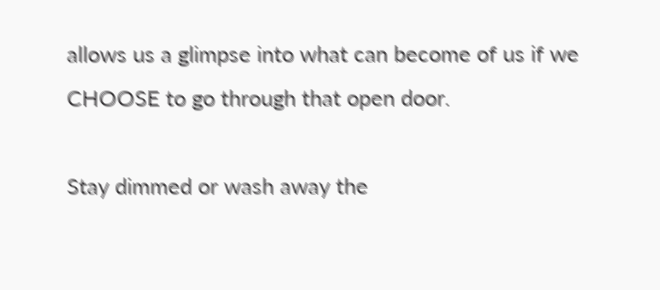allows us a glimpse into what can become of us if we CHOOSE to go through that open door.

Stay dimmed or wash away the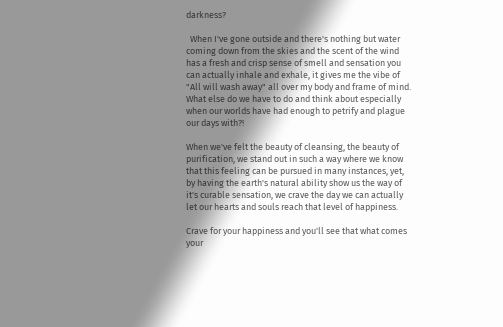darkness?

  When I've gone outside and there's nothing but water coming down from the skies and the scent of the wind has a fresh and crisp sense of smell and sensation you can actually inhale and exhale, it gives me the vibe of "All will wash away" all over my body and frame of mind. What else do we have to do and think about especially when our worlds have had enough to petrify and plague our days with?!

When we've felt the beauty of cleansing, the beauty of purification, we stand out in such a way where we know that this feeling can be pursued in many instances, yet, by having the earth's natural ability show us the way of it's curable sensation, we crave the day we can actually let our hearts and souls reach that level of happiness.

Crave for your happiness and you'll see that what comes your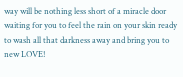way will be nothing less short of a miracle door waiting for you to feel the rain on your skin ready to wash all that darkness away and bring you to new LOVE!